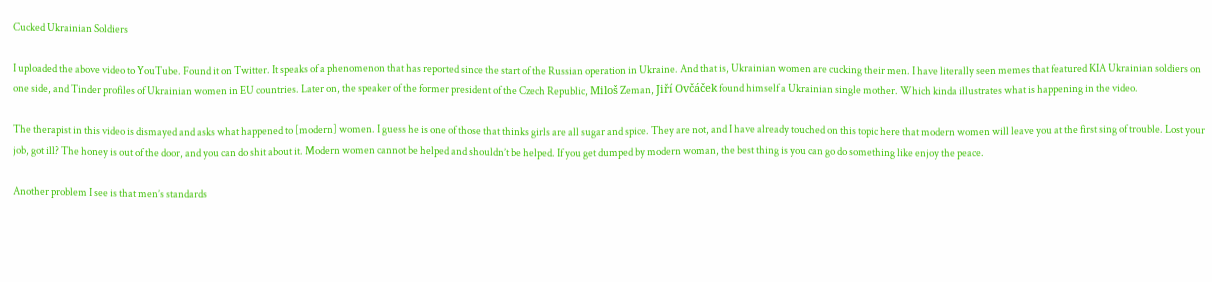Cucked Ukrainian Soldiers

I uploaded the above video to YouTube. Found it on Twitter. It speaks of a phenomenon that has reported since the start of the Russian operation in Ukraine. And that is, Ukrainian women are cucking their men. I have literally seen memes that featured KIA Ukrainian soldiers on one side, and Tinder profiles of Ukrainian women in EU countries. Later on, the speaker of the former president of the Czech Republic, Miloš Zeman, Jiří Ovčáček found himself a Ukrainian single mother. Which kinda illustrates what is happening in the video.

The therapist in this video is dismayed and asks what happened to [modern] women. I guess he is one of those that thinks girls are all sugar and spice. They are not, and I have already touched on this topic here that modern women will leave you at the first sing of trouble. Lost your job, got ill? The honey is out of the door, and you can do shit about it. Modern women cannot be helped and shouldn’t be helped. If you get dumped by modern woman, the best thing is you can go do something like enjoy the peace.

Another problem I see is that men’s standards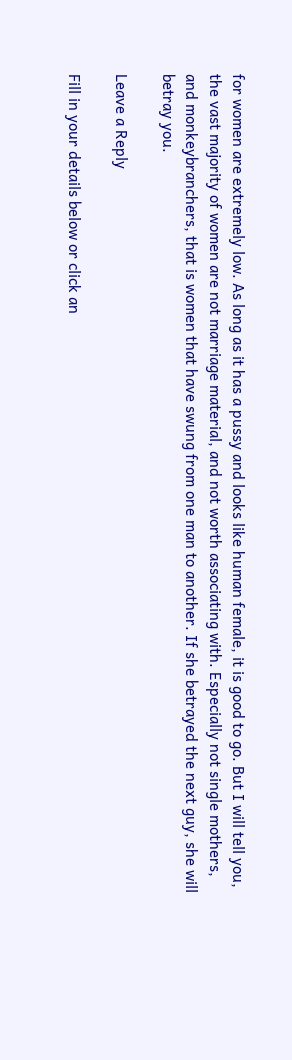for women are extremely low. As long as it has a pussy and looks like human female, it is good to go. But I will tell you, the vast majority of women are not marriage material, and not worth associating with. Especially not single mothers, and monkeybranchers, that is women that have swung from one man to another. If she betrayed the next guy, she will betray you.

Leave a Reply

Fill in your details below or click an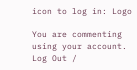icon to log in: Logo

You are commenting using your account. Log Out /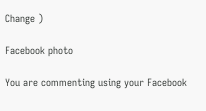Change )

Facebook photo

You are commenting using your Facebook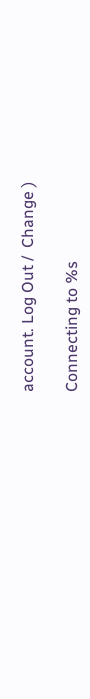account. Log Out /  Change )

Connecting to %s